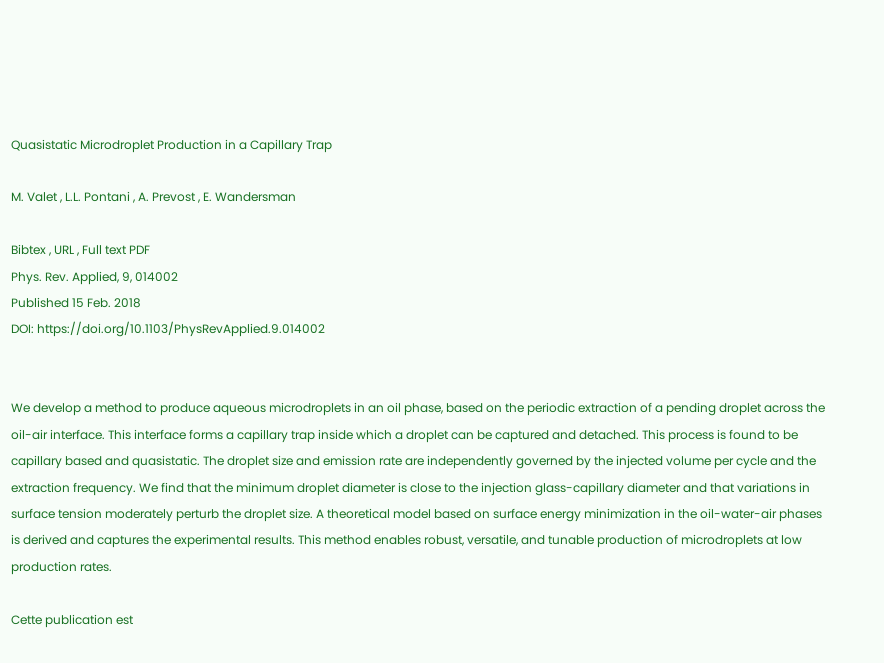Quasistatic Microdroplet Production in a Capillary Trap

M. Valet , L.L. Pontani , A. Prevost , E. Wandersman

Bibtex , URL , Full text PDF
Phys. Rev. Applied, 9, 014002
Published 15 Feb. 2018
DOI: https://doi.org/10.1103/PhysRevApplied.9.014002


We develop a method to produce aqueous microdroplets in an oil phase, based on the periodic extraction of a pending droplet across the oil-air interface. This interface forms a capillary trap inside which a droplet can be captured and detached. This process is found to be capillary based and quasistatic. The droplet size and emission rate are independently governed by the injected volume per cycle and the extraction frequency. We find that the minimum droplet diameter is close to the injection glass-capillary diameter and that variations in surface tension moderately perturb the droplet size. A theoretical model based on surface energy minimization in the oil-water-air phases is derived and captures the experimental results. This method enables robust, versatile, and tunable production of microdroplets at low production rates.

Cette publication est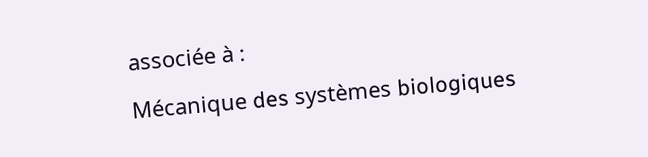associée à :

Mécanique des systèmes biologiques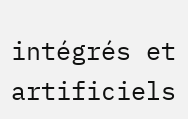intégrés et artificiels